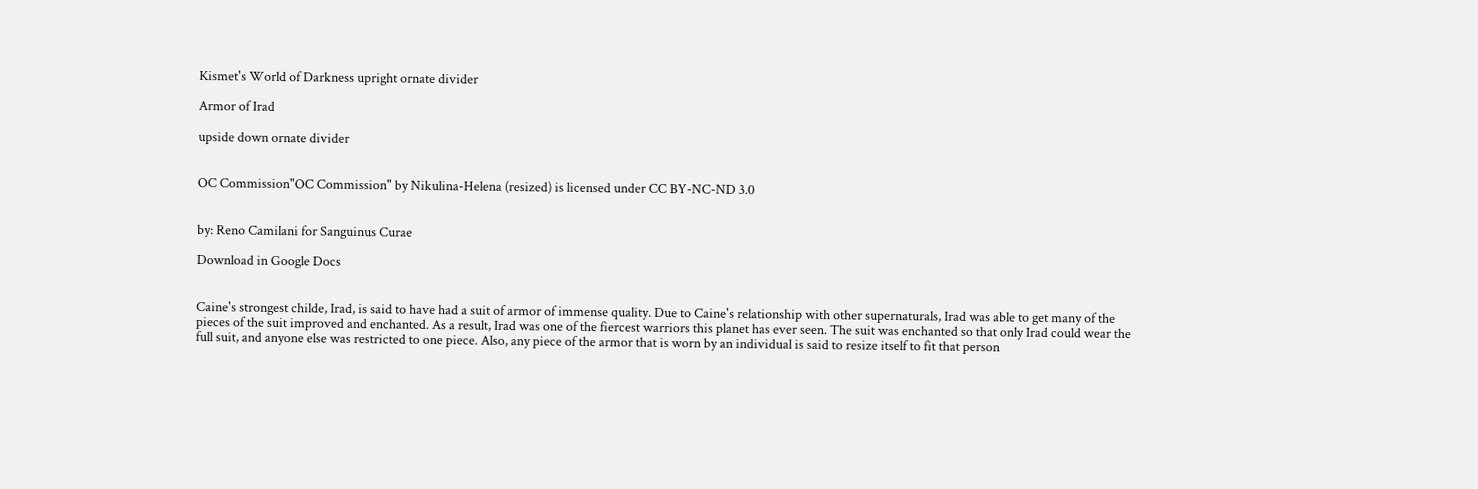Kismet's World of Darkness upright ornate divider

Armor of Irad

upside down ornate divider


OC Commission"OC Commission" by Nikulina-Helena (resized) is licensed under CC BY-NC-ND 3.0


by: Reno Camilani for Sanguinus Curae

Download in Google Docs


Caine's strongest childe, Irad, is said to have had a suit of armor of immense quality. Due to Caine's relationship with other supernaturals, Irad was able to get many of the pieces of the suit improved and enchanted. As a result, Irad was one of the fiercest warriors this planet has ever seen. The suit was enchanted so that only Irad could wear the full suit, and anyone else was restricted to one piece. Also, any piece of the armor that is worn by an individual is said to resize itself to fit that person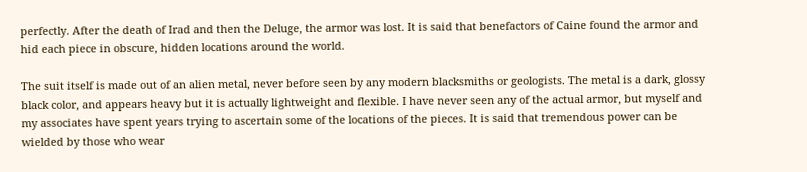perfectly. After the death of Irad and then the Deluge, the armor was lost. It is said that benefactors of Caine found the armor and hid each piece in obscure, hidden locations around the world.

The suit itself is made out of an alien metal, never before seen by any modern blacksmiths or geologists. The metal is a dark, glossy black color, and appears heavy but it is actually lightweight and flexible. I have never seen any of the actual armor, but myself and my associates have spent years trying to ascertain some of the locations of the pieces. It is said that tremendous power can be wielded by those who wear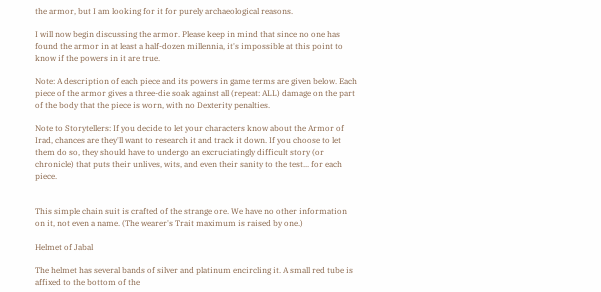the armor, but I am looking for it for purely archaeological reasons.

I will now begin discussing the armor. Please keep in mind that since no one has found the armor in at least a half-dozen millennia, it's impossible at this point to know if the powers in it are true.

Note: A description of each piece and its powers in game terms are given below. Each piece of the armor gives a three-die soak against all (repeat: ALL) damage on the part of the body that the piece is worn, with no Dexterity penalties.

Note to Storytellers: If you decide to let your characters know about the Armor of Irad, chances are they'll want to research it and track it down. If you choose to let them do so, they should have to undergo an excruciatingly difficult story (or chronicle) that puts their unlives, wits, and even their sanity to the test... for each piece.


This simple chain suit is crafted of the strange ore. We have no other information on it, not even a name. (The wearer's Trait maximum is raised by one.)

Helmet of Jabal

The helmet has several bands of silver and platinum encircling it. A small red tube is affixed to the bottom of the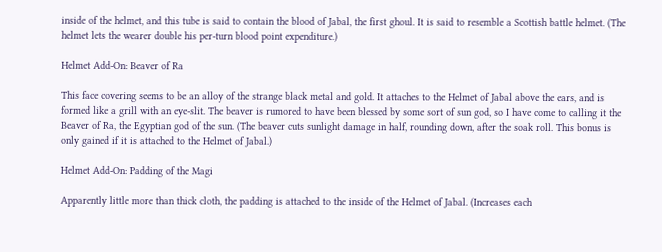inside of the helmet, and this tube is said to contain the blood of Jabal, the first ghoul. It is said to resemble a Scottish battle helmet. (The helmet lets the wearer double his per-turn blood point expenditure.)

Helmet Add-On: Beaver of Ra

This face covering seems to be an alloy of the strange black metal and gold. It attaches to the Helmet of Jabal above the ears, and is formed like a grill with an eye-slit. The beaver is rumored to have been blessed by some sort of sun god, so I have come to calling it the Beaver of Ra, the Egyptian god of the sun. (The beaver cuts sunlight damage in half, rounding down, after the soak roll. This bonus is only gained if it is attached to the Helmet of Jabal.)

Helmet Add-On: Padding of the Magi

Apparently little more than thick cloth, the padding is attached to the inside of the Helmet of Jabal. (Increases each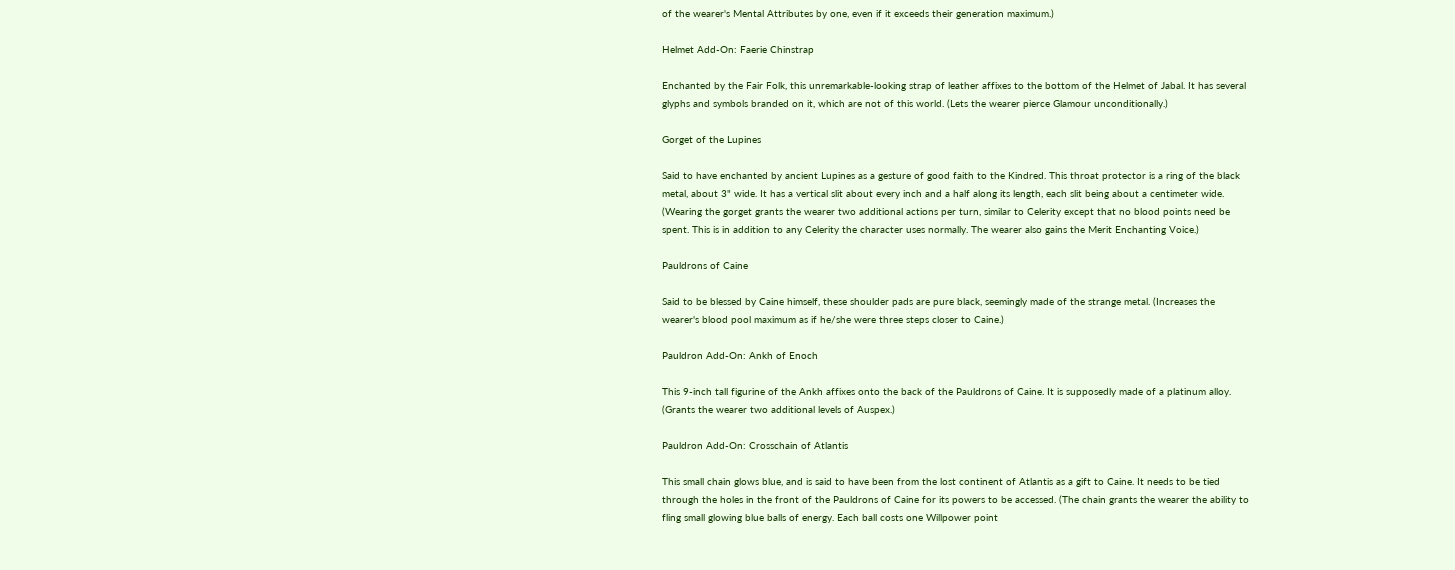of the wearer's Mental Attributes by one, even if it exceeds their generation maximum.)

Helmet Add-On: Faerie Chinstrap

Enchanted by the Fair Folk, this unremarkable-looking strap of leather affixes to the bottom of the Helmet of Jabal. It has several glyphs and symbols branded on it, which are not of this world. (Lets the wearer pierce Glamour unconditionally.)

Gorget of the Lupines

Said to have enchanted by ancient Lupines as a gesture of good faith to the Kindred. This throat protector is a ring of the black metal, about 3" wide. It has a vertical slit about every inch and a half along its length, each slit being about a centimeter wide. (Wearing the gorget grants the wearer two additional actions per turn, similar to Celerity except that no blood points need be spent. This is in addition to any Celerity the character uses normally. The wearer also gains the Merit Enchanting Voice.)

Pauldrons of Caine

Said to be blessed by Caine himself, these shoulder pads are pure black, seemingly made of the strange metal. (Increases the wearer's blood pool maximum as if he/she were three steps closer to Caine.)

Pauldron Add-On: Ankh of Enoch

This 9-inch tall figurine of the Ankh affixes onto the back of the Pauldrons of Caine. It is supposedly made of a platinum alloy. (Grants the wearer two additional levels of Auspex.)

Pauldron Add-On: Crosschain of Atlantis

This small chain glows blue, and is said to have been from the lost continent of Atlantis as a gift to Caine. It needs to be tied through the holes in the front of the Pauldrons of Caine for its powers to be accessed. (The chain grants the wearer the ability to fling small glowing blue balls of energy. Each ball costs one Willpower point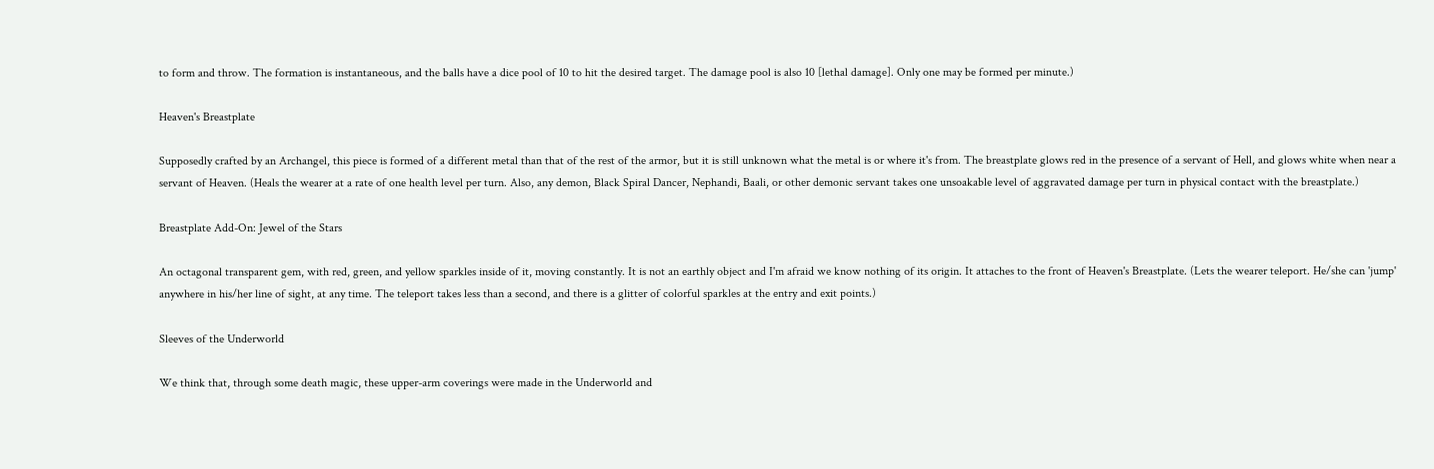to form and throw. The formation is instantaneous, and the balls have a dice pool of 10 to hit the desired target. The damage pool is also 10 [lethal damage]. Only one may be formed per minute.)

Heaven's Breastplate

Supposedly crafted by an Archangel, this piece is formed of a different metal than that of the rest of the armor, but it is still unknown what the metal is or where it's from. The breastplate glows red in the presence of a servant of Hell, and glows white when near a servant of Heaven. (Heals the wearer at a rate of one health level per turn. Also, any demon, Black Spiral Dancer, Nephandi, Baali, or other demonic servant takes one unsoakable level of aggravated damage per turn in physical contact with the breastplate.)

Breastplate Add-On: Jewel of the Stars

An octagonal transparent gem, with red, green, and yellow sparkles inside of it, moving constantly. It is not an earthly object and I'm afraid we know nothing of its origin. It attaches to the front of Heaven's Breastplate. (Lets the wearer teleport. He/she can 'jump' anywhere in his/her line of sight, at any time. The teleport takes less than a second, and there is a glitter of colorful sparkles at the entry and exit points.)

Sleeves of the Underworld

We think that, through some death magic, these upper-arm coverings were made in the Underworld and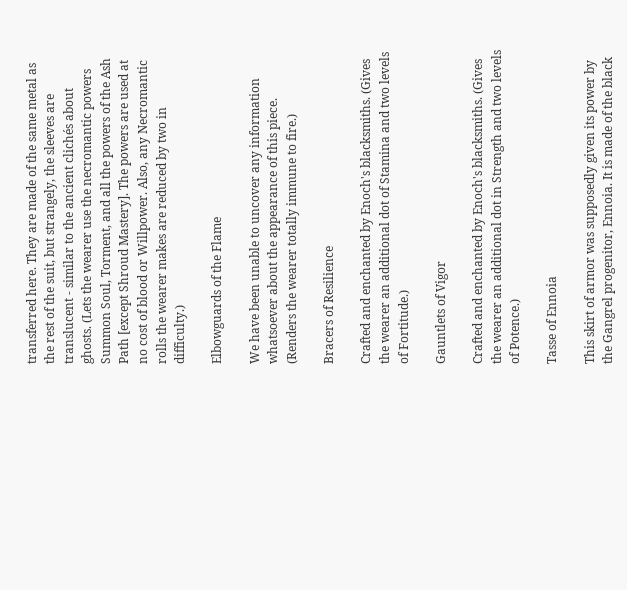transferred here. They are made of the same metal as the rest of the suit, but strangely, the sleeves are translucent - similar to the ancient clichés about ghosts. (Lets the wearer use the necromantic powers Summon Soul, Torment, and all the powers of the Ash Path [except Shroud Mastery]. The powers are used at no cost of blood or Willpower. Also, any Necromantic rolls the wearer makes are reduced by two in difficulty.)

Elbowguards of the Flame

We have been unable to uncover any information whatsoever about the appearance of this piece. (Renders the wearer totally immune to fire.)

Bracers of Resilience

Crafted and enchanted by Enoch's blacksmiths. (Gives the wearer an additional dot of Stamina and two levels of Fortitude.)

Gauntlets of Vigor

Crafted and enchanted by Enoch's blacksmiths. (Gives the wearer an additional dot in Strength and two levels of Potence.)

Tasse of Ennoia

This skirt of armor was supposedly given its power by the Gangrel progenitor, Ennoia. It is made of the black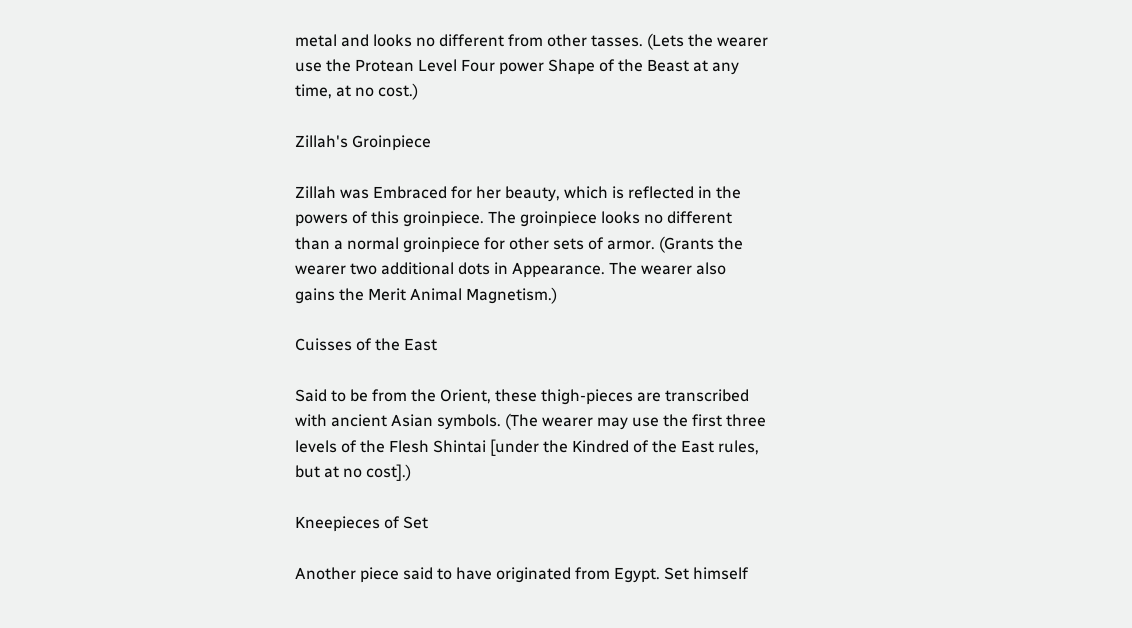metal and looks no different from other tasses. (Lets the wearer use the Protean Level Four power Shape of the Beast at any time, at no cost.)

Zillah's Groinpiece

Zillah was Embraced for her beauty, which is reflected in the powers of this groinpiece. The groinpiece looks no different than a normal groinpiece for other sets of armor. (Grants the wearer two additional dots in Appearance. The wearer also gains the Merit Animal Magnetism.)

Cuisses of the East

Said to be from the Orient, these thigh-pieces are transcribed with ancient Asian symbols. (The wearer may use the first three levels of the Flesh Shintai [under the Kindred of the East rules, but at no cost].)

Kneepieces of Set

Another piece said to have originated from Egypt. Set himself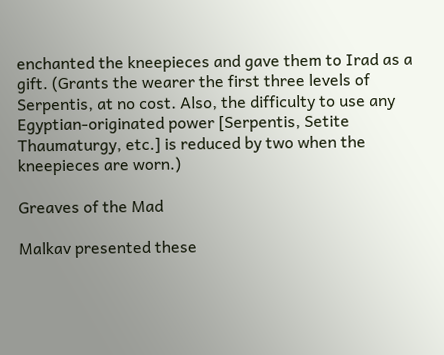enchanted the kneepieces and gave them to Irad as a gift. (Grants the wearer the first three levels of Serpentis, at no cost. Also, the difficulty to use any Egyptian-originated power [Serpentis, Setite Thaumaturgy, etc.] is reduced by two when the kneepieces are worn.)

Greaves of the Mad

Malkav presented these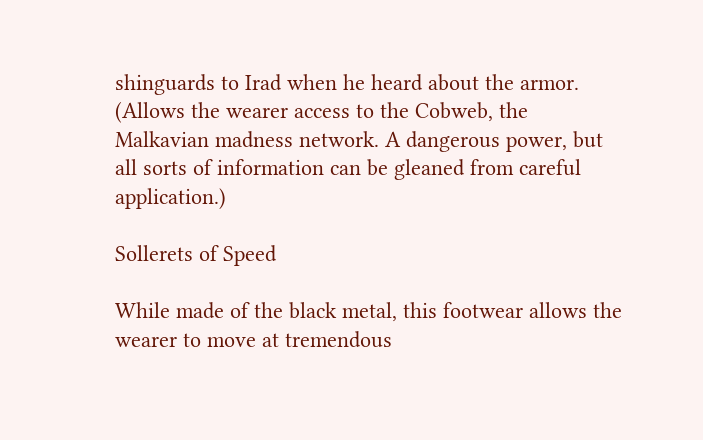shinguards to Irad when he heard about the armor. (Allows the wearer access to the Cobweb, the Malkavian madness network. A dangerous power, but all sorts of information can be gleaned from careful application.)

Sollerets of Speed

While made of the black metal, this footwear allows the wearer to move at tremendous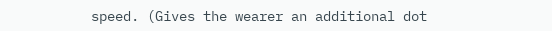speed. (Gives the wearer an additional dot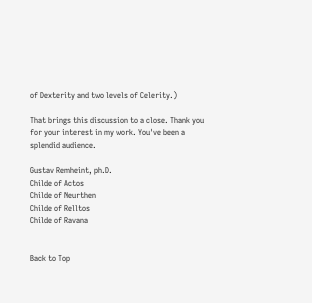of Dexterity and two levels of Celerity.)

That brings this discussion to a close. Thank you for your interest in my work. You've been a splendid audience.

Gustav Remheint, ph.D.
Childe of Actos
Childe of Neurthen
Childe of Relltos
Childe of Ravana


Back to Top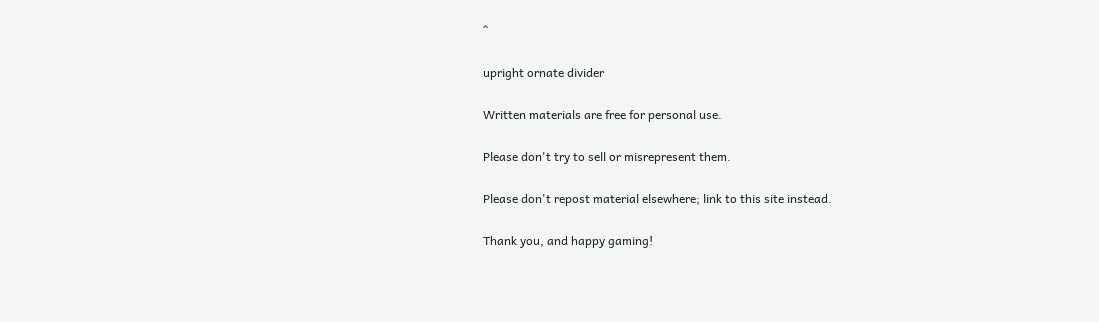^

upright ornate divider

Written materials are free for personal use.

Please don't try to sell or misrepresent them.

Please don't repost material elsewhere; link to this site instead.

Thank you, and happy gaming!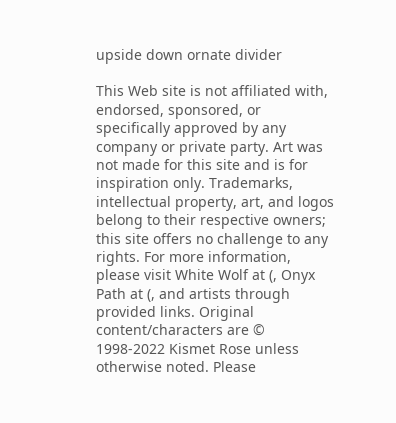upside down ornate divider

This Web site is not affiliated with, endorsed, sponsored, or specifically approved by any company or private party. Art was not made for this site and is for inspiration only. Trademarks, intellectual property, art, and logos belong to their respective owners; this site offers no challenge to any rights. For more information, please visit White Wolf at (, Onyx Path at (, and artists through provided links. Original content/characters are © 1998-2022 Kismet Rose unless otherwise noted. Please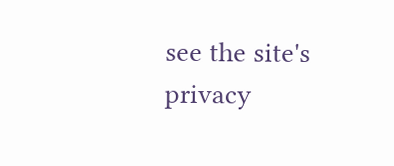see the site's privacy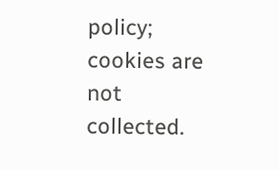policy; cookies are not collected.